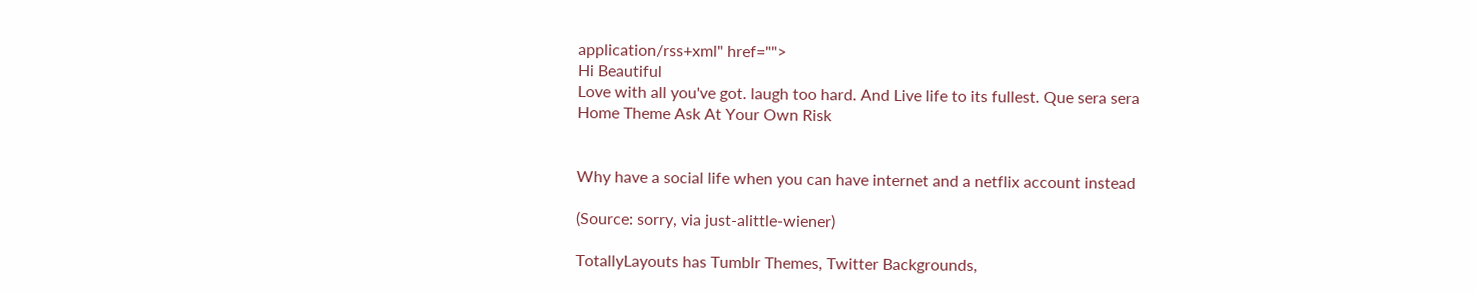application/rss+xml" href="">
Hi Beautiful
Love with all you've got. laugh too hard. And Live life to its fullest. Que sera sera
Home Theme Ask At Your Own Risk


Why have a social life when you can have internet and a netflix account instead

(Source: sorry, via just-alittle-wiener)

TotallyLayouts has Tumblr Themes, Twitter Backgrounds,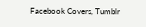Facebook Covers, Tumblr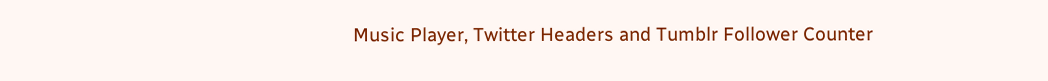Music Player, Twitter Headers and Tumblr Follower Counter